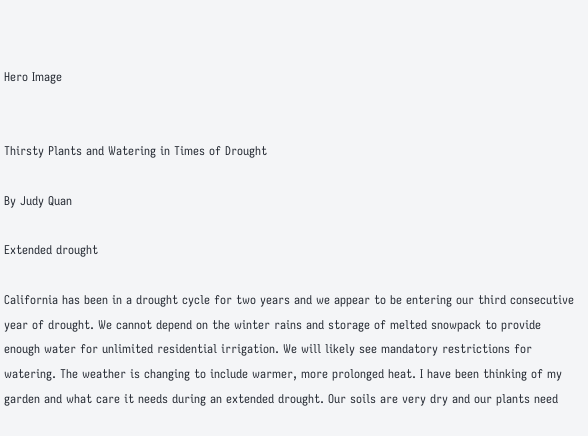Hero Image


Thirsty Plants and Watering in Times of Drought

By Judy Quan

Extended drought

California has been in a drought cycle for two years and we appear to be entering our third consecutive year of drought. We cannot depend on the winter rains and storage of melted snowpack to provide enough water for unlimited residential irrigation. We will likely see mandatory restrictions for watering. The weather is changing to include warmer, more prolonged heat. I have been thinking of my garden and what care it needs during an extended drought. Our soils are very dry and our plants need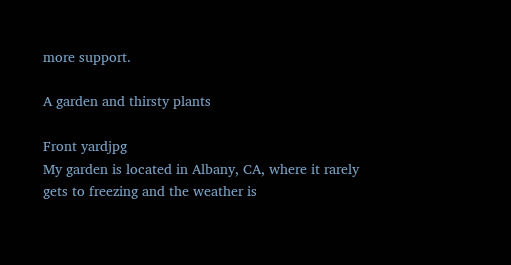more support.

A garden and thirsty plants

Front yardjpg
My garden is located in Albany, CA, where it rarely gets to freezing and the weather is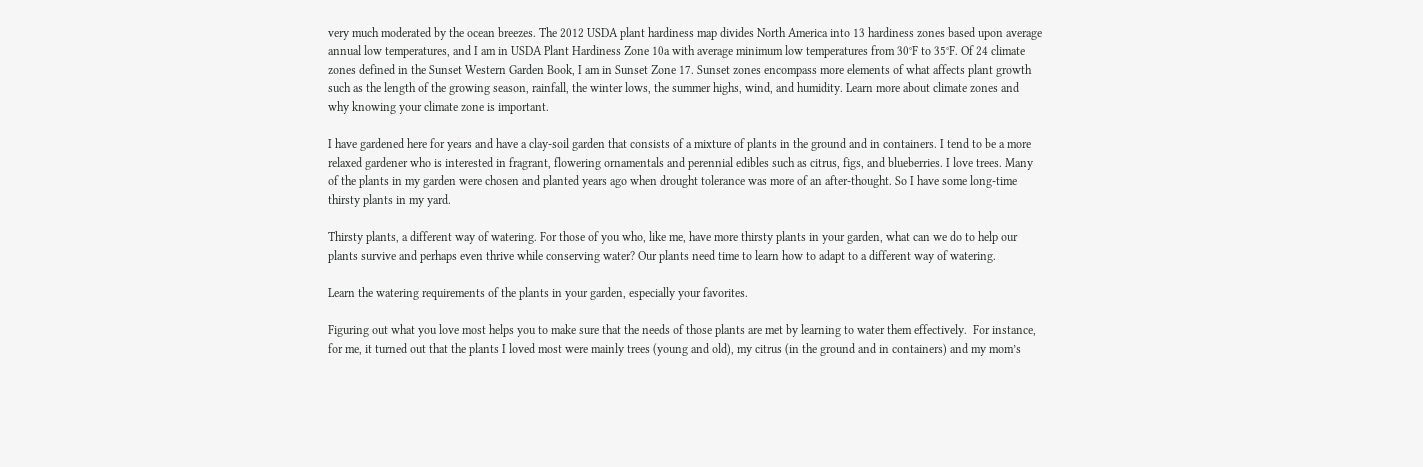very much moderated by the ocean breezes. The 2012 USDA plant hardiness map divides North America into 13 hardiness zones based upon average annual low temperatures, and I am in USDA Plant Hardiness Zone 10a with average minimum low temperatures from 30°F to 35°F. Of 24 climate zones defined in the Sunset Western Garden Book, I am in Sunset Zone 17. Sunset zones encompass more elements of what affects plant growth such as the length of the growing season, rainfall, the winter lows, the summer highs, wind, and humidity. Learn more about climate zones and why knowing your climate zone is important.

I have gardened here for years and have a clay-soil garden that consists of a mixture of plants in the ground and in containers. I tend to be a more relaxed gardener who is interested in fragrant, flowering ornamentals and perennial edibles such as citrus, figs, and blueberries. I love trees. Many of the plants in my garden were chosen and planted years ago when drought tolerance was more of an after-thought. So I have some long-time thirsty plants in my yard.

Thirsty plants, a different way of watering. For those of you who, like me, have more thirsty plants in your garden, what can we do to help our plants survive and perhaps even thrive while conserving water? Our plants need time to learn how to adapt to a different way of watering.

Learn the watering requirements of the plants in your garden, especially your favorites.

Figuring out what you love most helps you to make sure that the needs of those plants are met by learning to water them effectively.  For instance, for me, it turned out that the plants I loved most were mainly trees (young and old), my citrus (in the ground and in containers) and my mom’s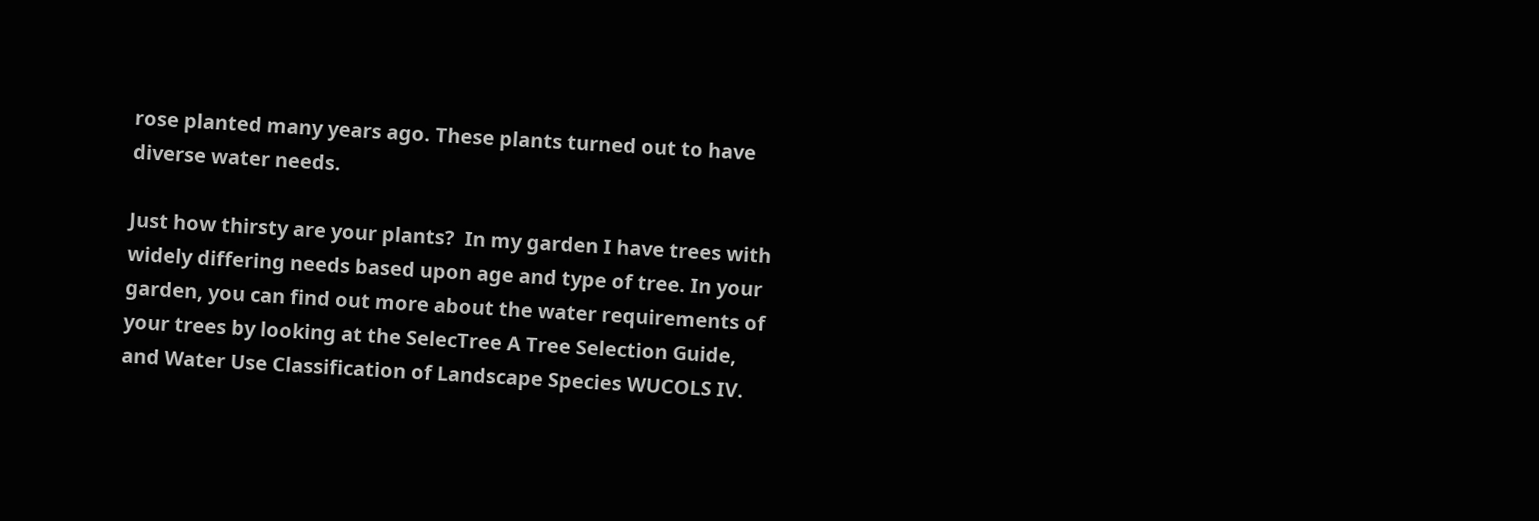rose planted many years ago. These plants turned out to have diverse water needs.

Just how thirsty are your plants?  In my garden I have trees with widely differing needs based upon age and type of tree. In your garden, you can find out more about the water requirements of your trees by looking at the SelecTree A Tree Selection Guide, and Water Use Classification of Landscape Species WUCOLS IV.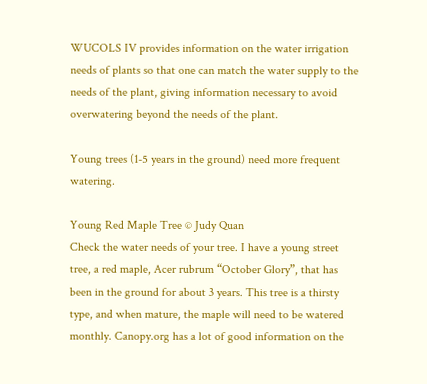WUCOLS IV provides information on the water irrigation needs of plants so that one can match the water supply to the needs of the plant, giving information necessary to avoid overwatering beyond the needs of the plant.

Young trees (1-5 years in the ground) need more frequent watering.

Young Red Maple Tree © Judy Quan
Check the water needs of your tree. I have a young street tree, a red maple, Acer rubrum “October Glory”, that has been in the ground for about 3 years. This tree is a thirsty type, and when mature, the maple will need to be watered monthly. Canopy.org has a lot of good information on the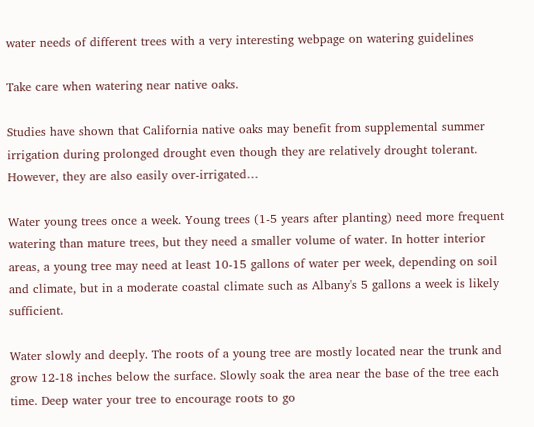water needs of different trees with a very interesting webpage on watering guidelines

Take care when watering near native oaks.

Studies have shown that California native oaks may benefit from supplemental summer irrigation during prolonged drought even though they are relatively drought tolerant. However, they are also easily over-irrigated…

Water young trees once a week. Young trees (1-5 years after planting) need more frequent watering than mature trees, but they need a smaller volume of water. In hotter interior areas, a young tree may need at least 10-15 gallons of water per week, depending on soil and climate, but in a moderate coastal climate such as Albany's 5 gallons a week is likely sufficient.

Water slowly and deeply. The roots of a young tree are mostly located near the trunk and grow 12-18 inches below the surface. Slowly soak the area near the base of the tree each time. Deep water your tree to encourage roots to go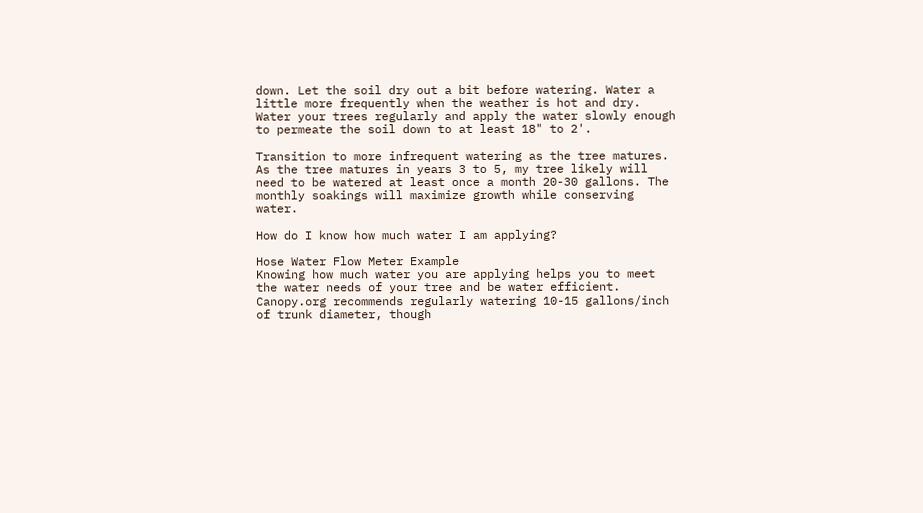down. Let the soil dry out a bit before watering. Water a little more frequently when the weather is hot and dry. Water your trees regularly and apply the water slowly enough to permeate the soil down to at least 18" to 2'.

Transition to more infrequent watering as the tree matures. As the tree matures in years 3 to 5, my tree likely will need to be watered at least once a month 20-30 gallons. The monthly soakings will maximize growth while conserving water.

How do I know how much water I am applying?

Hose Water Flow Meter Example
Knowing how much water you are applying helps you to meet the water needs of your tree and be water efficient. Canopy.org recommends regularly watering 10-15 gallons/inch of trunk diameter, though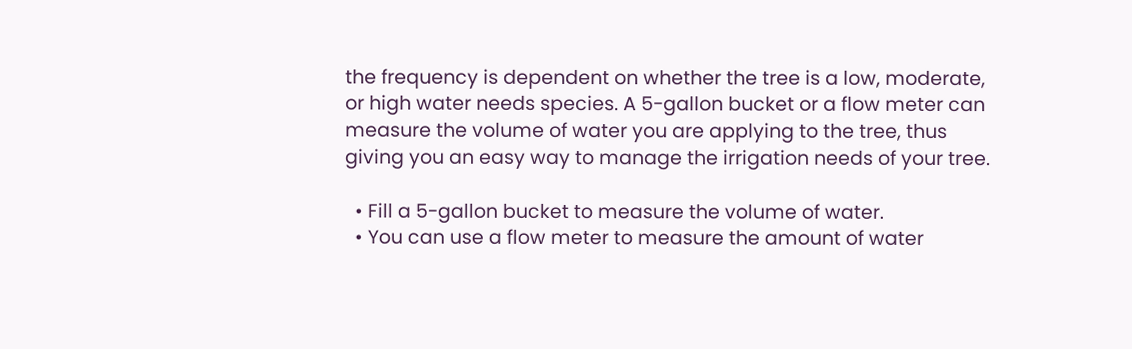the frequency is dependent on whether the tree is a low, moderate, or high water needs species. A 5-gallon bucket or a flow meter can measure the volume of water you are applying to the tree, thus giving you an easy way to manage the irrigation needs of your tree.

  • Fill a 5-gallon bucket to measure the volume of water.
  • You can use a flow meter to measure the amount of water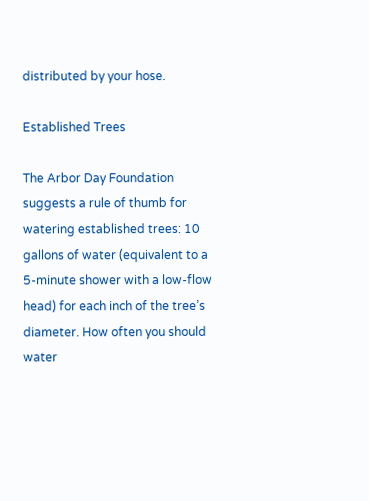distributed by your hose.

Established Trees

The Arbor Day Foundation suggests a rule of thumb for watering established trees: 10 gallons of water (equivalent to a 5-minute shower with a low-flow head) for each inch of the tree’s diameter. How often you should water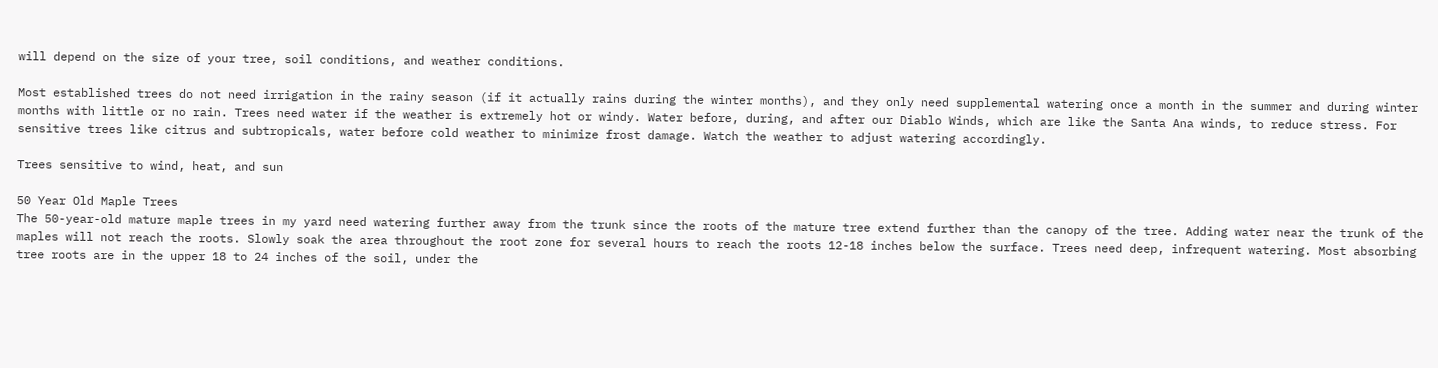will depend on the size of your tree, soil conditions, and weather conditions.

Most established trees do not need irrigation in the rainy season (if it actually rains during the winter months), and they only need supplemental watering once a month in the summer and during winter months with little or no rain. Trees need water if the weather is extremely hot or windy. Water before, during, and after our Diablo Winds, which are like the Santa Ana winds, to reduce stress. For sensitive trees like citrus and subtropicals, water before cold weather to minimize frost damage. Watch the weather to adjust watering accordingly.

Trees sensitive to wind, heat, and sun

50 Year Old Maple Trees
The 50-year-old mature maple trees in my yard need watering further away from the trunk since the roots of the mature tree extend further than the canopy of the tree. Adding water near the trunk of the maples will not reach the roots. Slowly soak the area throughout the root zone for several hours to reach the roots 12-18 inches below the surface. Trees need deep, infrequent watering. Most absorbing tree roots are in the upper 18 to 24 inches of the soil, under the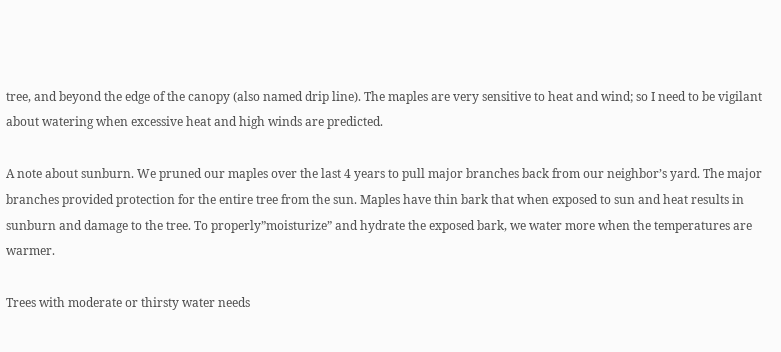tree, and beyond the edge of the canopy (also named drip line). The maples are very sensitive to heat and wind; so I need to be vigilant about watering when excessive heat and high winds are predicted.

A note about sunburn. We pruned our maples over the last 4 years to pull major branches back from our neighbor’s yard. The major branches provided protection for the entire tree from the sun. Maples have thin bark that when exposed to sun and heat results in sunburn and damage to the tree. To properly”moisturize” and hydrate the exposed bark, we water more when the temperatures are warmer.

Trees with moderate or thirsty water needs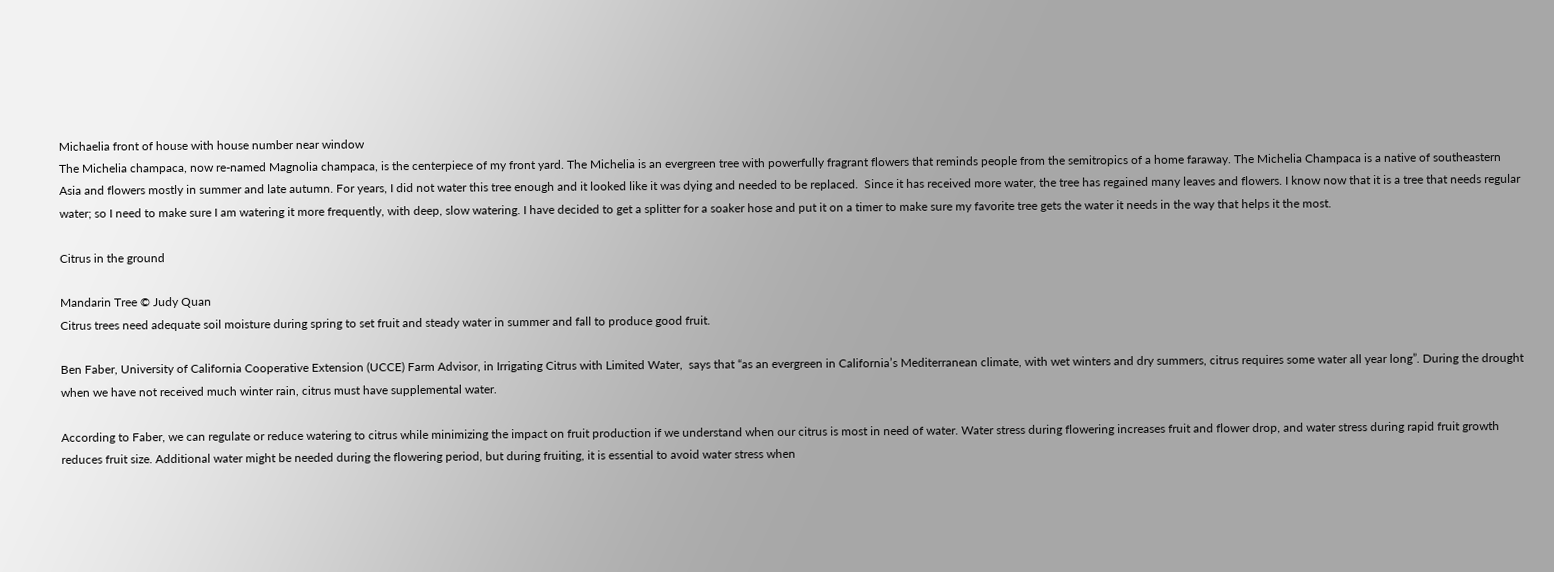Michaelia front of house with house number near window
The Michelia champaca, now re-named Magnolia champaca, is the centerpiece of my front yard. The Michelia is an evergreen tree with powerfully fragrant flowers that reminds people from the semitropics of a home faraway. The Michelia Champaca is a native of southeastern Asia and flowers mostly in summer and late autumn. For years, I did not water this tree enough and it looked like it was dying and needed to be replaced.  Since it has received more water, the tree has regained many leaves and flowers. I know now that it is a tree that needs regular water; so I need to make sure I am watering it more frequently, with deep, slow watering. I have decided to get a splitter for a soaker hose and put it on a timer to make sure my favorite tree gets the water it needs in the way that helps it the most.

Citrus in the ground

Mandarin Tree © Judy Quan
Citrus trees need adequate soil moisture during spring to set fruit and steady water in summer and fall to produce good fruit.

Ben Faber, University of California Cooperative Extension (UCCE) Farm Advisor, in Irrigating Citrus with Limited Water,  says that “as an evergreen in California’s Mediterranean climate, with wet winters and dry summers, citrus requires some water all year long”. During the drought when we have not received much winter rain, citrus must have supplemental water.

According to Faber, we can regulate or reduce watering to citrus while minimizing the impact on fruit production if we understand when our citrus is most in need of water. Water stress during flowering increases fruit and flower drop, and water stress during rapid fruit growth reduces fruit size. Additional water might be needed during the flowering period, but during fruiting, it is essential to avoid water stress when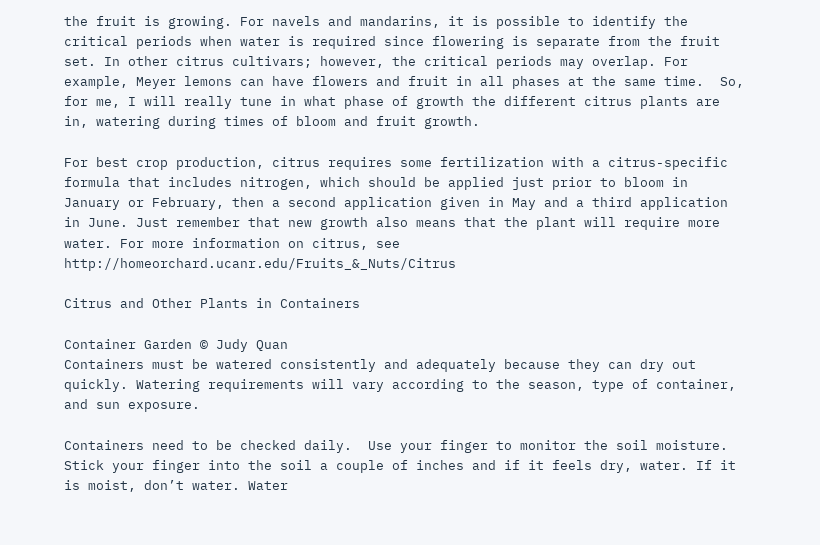the fruit is growing. For navels and mandarins, it is possible to identify the critical periods when water is required since flowering is separate from the fruit set. In other citrus cultivars; however, the critical periods may overlap. For example, Meyer lemons can have flowers and fruit in all phases at the same time.  So, for me, I will really tune in what phase of growth the different citrus plants are in, watering during times of bloom and fruit growth.

For best crop production, citrus requires some fertilization with a citrus-specific formula that includes nitrogen, which should be applied just prior to bloom in January or February, then a second application given in May and a third application in June. Just remember that new growth also means that the plant will require more water. For more information on citrus, see http://homeorchard.ucanr.edu/Fruits_&_Nuts/Citrus

Citrus and Other Plants in Containers

Container Garden © Judy Quan
Containers must be watered consistently and adequately because they can dry out quickly. Watering requirements will vary according to the season, type of container, and sun exposure.

Containers need to be checked daily.  Use your finger to monitor the soil moisture. Stick your finger into the soil a couple of inches and if it feels dry, water. If it is moist, don’t water. Water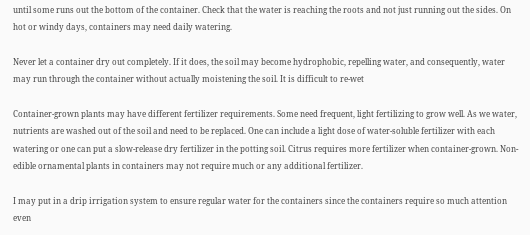until some runs out the bottom of the container. Check that the water is reaching the roots and not just running out the sides. On hot or windy days, containers may need daily watering.

Never let a container dry out completely. If it does, the soil may become hydrophobic, repelling water, and consequently, water may run through the container without actually moistening the soil. It is difficult to re-wet

Container-grown plants may have different fertilizer requirements. Some need frequent, light fertilizing to grow well. As we water, nutrients are washed out of the soil and need to be replaced. One can include a light dose of water-soluble fertilizer with each watering or one can put a slow-release dry fertilizer in the potting soil. Citrus requires more fertilizer when container-grown. Non-edible ornamental plants in containers may not require much or any additional fertilizer.

I may put in a drip irrigation system to ensure regular water for the containers since the containers require so much attention even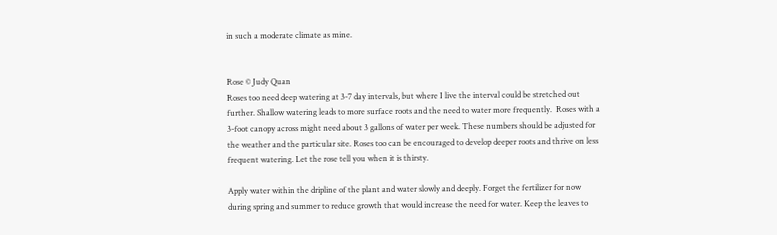in such a moderate climate as mine.


Rose © Judy Quan
Roses too need deep watering at 3-7 day intervals, but where I live the interval could be stretched out further. Shallow watering leads to more surface roots and the need to water more frequently.  Roses with a 3-foot canopy across might need about 3 gallons of water per week. These numbers should be adjusted for the weather and the particular site. Roses too can be encouraged to develop deeper roots and thrive on less frequent watering. Let the rose tell you when it is thirsty.

Apply water within the dripline of the plant and water slowly and deeply. Forget the fertilizer for now during spring and summer to reduce growth that would increase the need for water. Keep the leaves to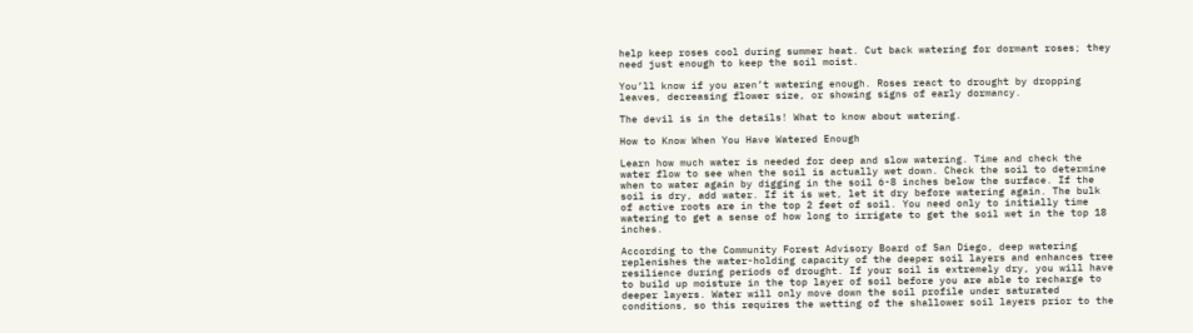help keep roses cool during summer heat. Cut back watering for dormant roses; they need just enough to keep the soil moist.

You’ll know if you aren’t watering enough. Roses react to drought by dropping leaves, decreasing flower size, or showing signs of early dormancy.

The devil is in the details! What to know about watering.

How to Know When You Have Watered Enough

Learn how much water is needed for deep and slow watering. Time and check the water flow to see when the soil is actually wet down. Check the soil to determine when to water again by digging in the soil 6-8 inches below the surface. If the soil is dry, add water. If it is wet, let it dry before watering again. The bulk of active roots are in the top 2 feet of soil. You need only to initially time watering to get a sense of how long to irrigate to get the soil wet in the top 18 inches.

According to the Community Forest Advisory Board of San Diego, deep watering replenishes the water-holding capacity of the deeper soil layers and enhances tree resilience during periods of drought. If your soil is extremely dry, you will have to build up moisture in the top layer of soil before you are able to recharge to deeper layers. Water will only move down the soil profile under saturated conditions, so this requires the wetting of the shallower soil layers prior to the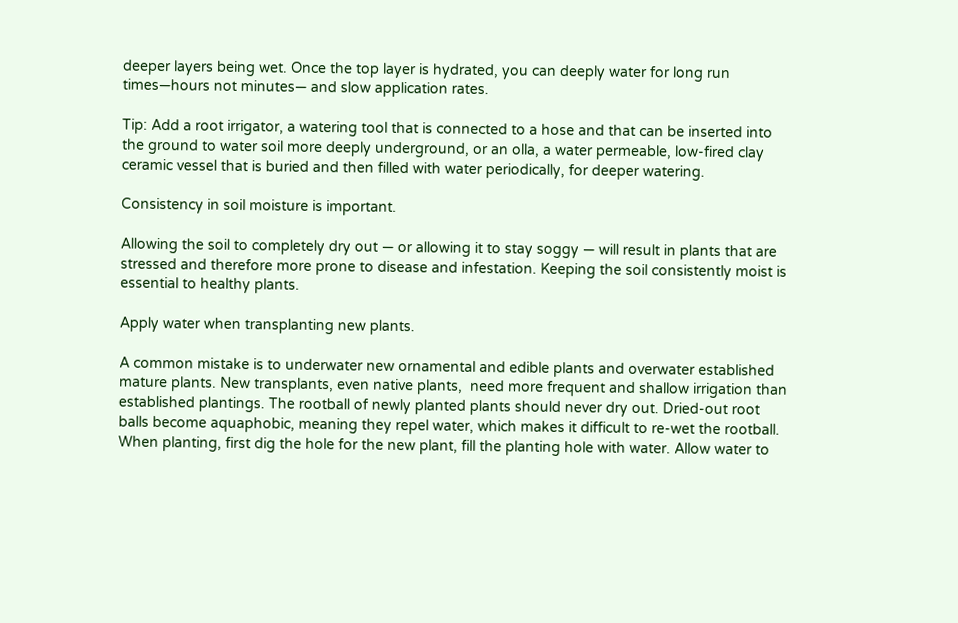deeper layers being wet. Once the top layer is hydrated, you can deeply water for long run times—hours not minutes— and slow application rates.

Tip: Add a root irrigator, a watering tool that is connected to a hose and that can be inserted into the ground to water soil more deeply underground, or an olla, a water permeable, low-fired clay ceramic vessel that is buried and then filled with water periodically, for deeper watering.

Consistency in soil moisture is important.

Allowing the soil to completely dry out — or allowing it to stay soggy — will result in plants that are stressed and therefore more prone to disease and infestation. Keeping the soil consistently moist is essential to healthy plants.

Apply water when transplanting new plants.

A common mistake is to underwater new ornamental and edible plants and overwater established mature plants. New transplants, even native plants,  need more frequent and shallow irrigation than established plantings. The rootball of newly planted plants should never dry out. Dried-out root balls become aquaphobic, meaning they repel water, which makes it difficult to re-wet the rootball. When planting, first dig the hole for the new plant, fill the planting hole with water. Allow water to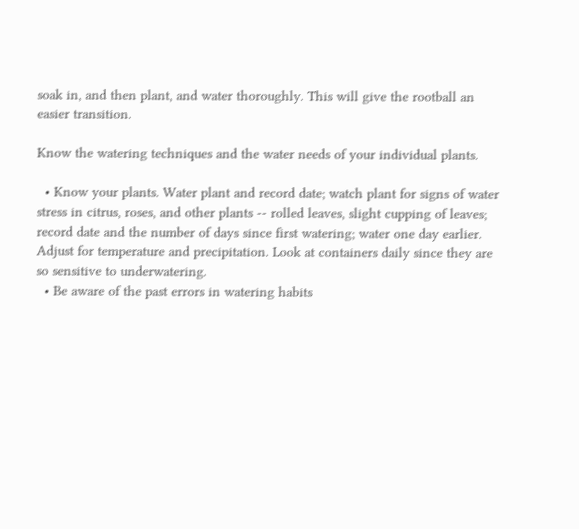soak in, and then plant, and water thoroughly. This will give the rootball an easier transition.

Know the watering techniques and the water needs of your individual plants.

  • Know your plants. Water plant and record date; watch plant for signs of water stress in citrus, roses, and other plants -- rolled leaves, slight cupping of leaves; record date and the number of days since first watering; water one day earlier. Adjust for temperature and precipitation. Look at containers daily since they are so sensitive to underwatering.
  • Be aware of the past errors in watering habits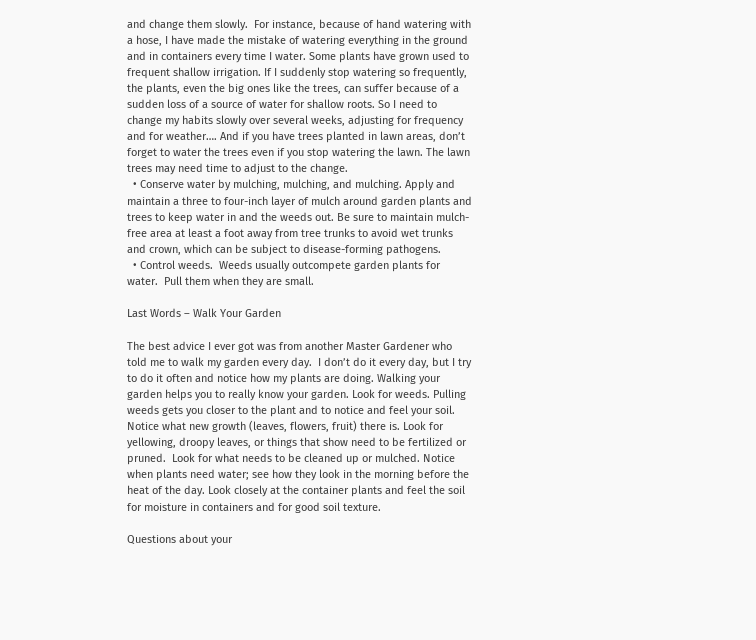and change them slowly.  For instance, because of hand watering with a hose, I have made the mistake of watering everything in the ground and in containers every time I water. Some plants have grown used to frequent shallow irrigation. If I suddenly stop watering so frequently, the plants, even the big ones like the trees, can suffer because of a sudden loss of a source of water for shallow roots. So I need to change my habits slowly over several weeks, adjusting for frequency and for weather…. And if you have trees planted in lawn areas, don’t forget to water the trees even if you stop watering the lawn. The lawn trees may need time to adjust to the change.
  • Conserve water by mulching, mulching, and mulching. Apply and maintain a three to four-inch layer of mulch around garden plants and trees to keep water in and the weeds out. Be sure to maintain mulch-free area at least a foot away from tree trunks to avoid wet trunks and crown, which can be subject to disease-forming pathogens.
  • Control weeds.  Weeds usually outcompete garden plants for water.  Pull them when they are small.

Last Words – Walk Your Garden

The best advice I ever got was from another Master Gardener who told me to walk my garden every day.  I don’t do it every day, but I try to do it often and notice how my plants are doing. Walking your garden helps you to really know your garden. Look for weeds. Pulling weeds gets you closer to the plant and to notice and feel your soil. Notice what new growth (leaves, flowers, fruit) there is. Look for yellowing, droopy leaves, or things that show need to be fertilized or pruned.  Look for what needs to be cleaned up or mulched. Notice when plants need water; see how they look in the morning before the heat of the day. Look closely at the container plants and feel the soil for moisture in containers and for good soil texture.

Questions about your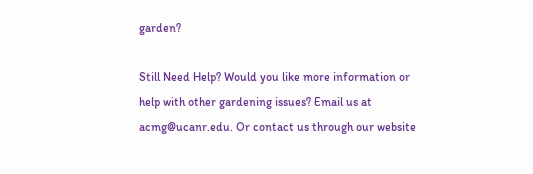garden?

Still Need Help? Would you like more information or help with other gardening issues? Email us at acmg@ucanr.edu. Or contact us through our website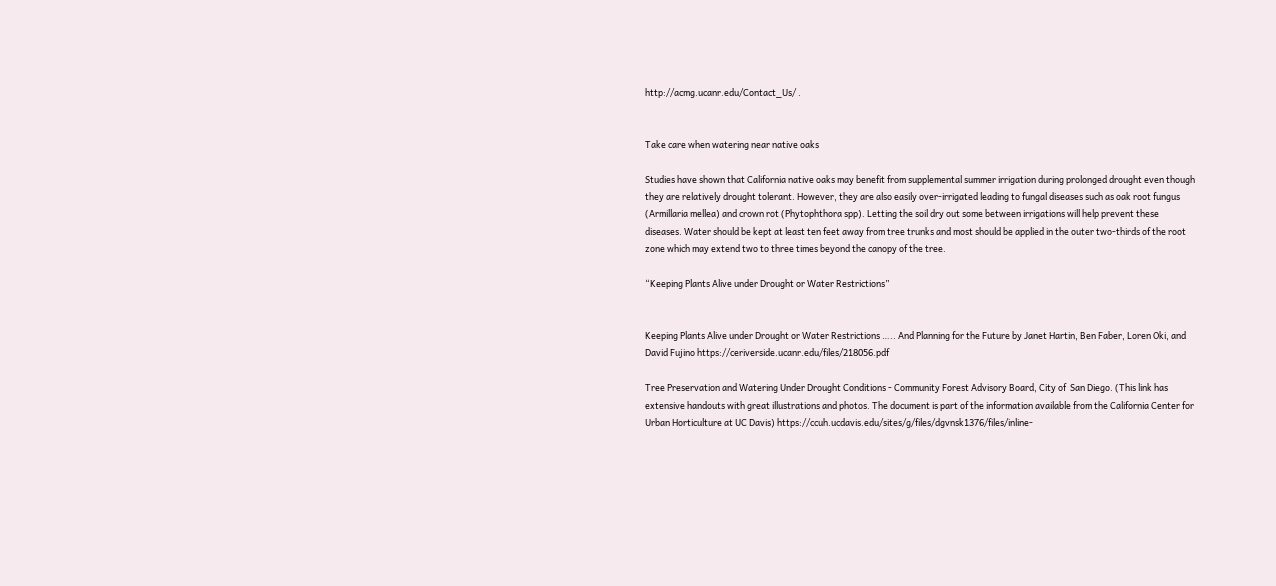http://acmg.ucanr.edu/Contact_Us/ .


Take care when watering near native oaks

Studies have shown that California native oaks may benefit from supplemental summer irrigation during prolonged drought even though they are relatively drought tolerant. However, they are also easily over-irrigated leading to fungal diseases such as oak root fungus (Armillaria mellea) and crown rot (Phytophthora spp). Letting the soil dry out some between irrigations will help prevent these diseases. Water should be kept at least ten feet away from tree trunks and most should be applied in the outer two-thirds of the root zone which may extend two to three times beyond the canopy of the tree.

“Keeping Plants Alive under Drought or Water Restrictions”


Keeping Plants Alive under Drought or Water Restrictions ….. And Planning for the Future by Janet Hartin, Ben Faber, Loren Oki, and David Fujino https://ceriverside.ucanr.edu/files/218056.pdf

Tree Preservation and Watering Under Drought Conditions - Community Forest Advisory Board, City of  San Diego. (This link has extensive handouts with great illustrations and photos. The document is part of the information available from the California Center for Urban Horticulture at UC Davis) https://ccuh.ucdavis.edu/sites/g/files/dgvnsk1376/files/inline-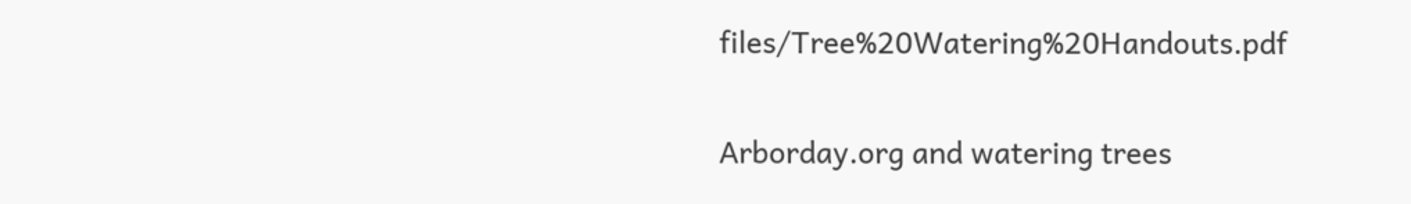files/Tree%20Watering%20Handouts.pdf

Arborday.org and watering trees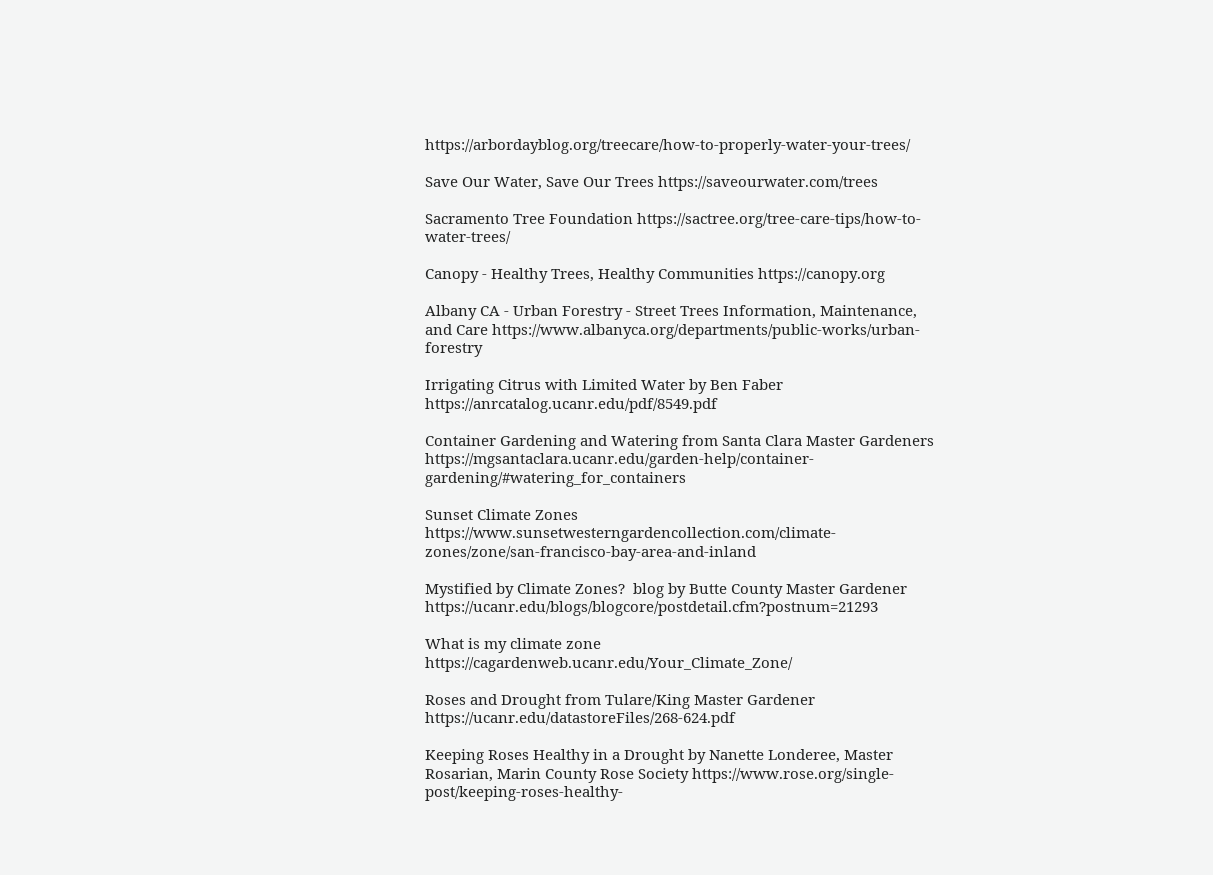https://arbordayblog.org/treecare/how-to-properly-water-your-trees/

Save Our Water, Save Our Trees https://saveourwater.com/trees

Sacramento Tree Foundation https://sactree.org/tree-care-tips/how-to-water-trees/

Canopy - Healthy Trees, Healthy Communities https://canopy.org

Albany CA - Urban Forestry - Street Trees Information, Maintenance, and Care https://www.albanyca.org/departments/public-works/urban-forestry

Irrigating Citrus with Limited Water by Ben Faber https://anrcatalog.ucanr.edu/pdf/8549.pdf

Container Gardening and Watering from Santa Clara Master Gardeners https://mgsantaclara.ucanr.edu/garden-help/container-gardening/#watering_for_containers

Sunset Climate Zones https://www.sunsetwesterngardencollection.com/climate-zones/zone/san-francisco-bay-area-and-inland

Mystified by Climate Zones?  blog by Butte County Master Gardener https://ucanr.edu/blogs/blogcore/postdetail.cfm?postnum=21293

What is my climate zone https://cagardenweb.ucanr.edu/Your_Climate_Zone/

Roses and Drought from Tulare/King Master Gardener  https://ucanr.edu/datastoreFiles/268-624.pdf

Keeping Roses Healthy in a Drought by Nanette Londeree, Master Rosarian, Marin County Rose Society https://www.rose.org/single-post/keeping-roses-healthy-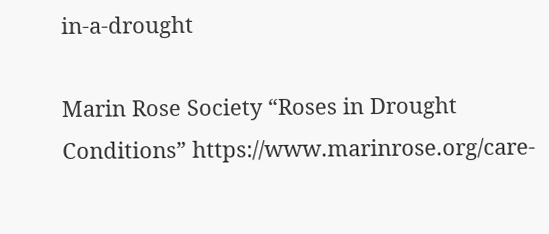in-a-drought

Marin Rose Society “Roses in Drought Conditions” https://www.marinrose.org/care-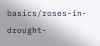basics/roses-in-drought-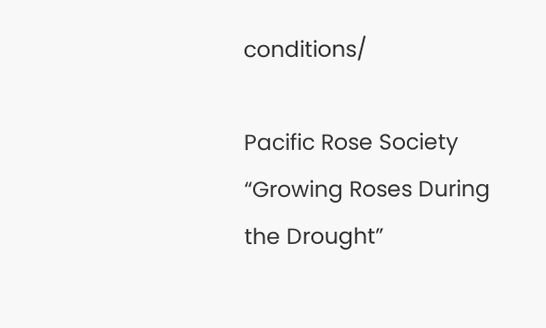conditions/

Pacific Rose Society “Growing Roses During the Drought”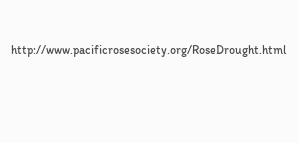http://www.pacificrosesociety.org/RoseDrought.html